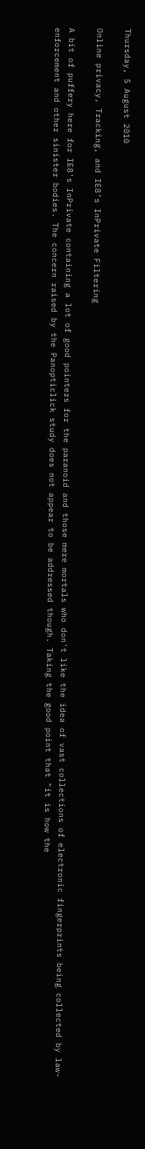Thursday, 5 August 2010

Online privacy, Tracking, and IE8’s InPrivate Filtering

A bit of puffery here for IE8's InPrivate containing a lot of good pointers for the paranoid and those mere mortals who don't like the idea of vast collections of electronic fingerprints being collected by law-enforcement and other sinister bodies. The concern raised by the Panopticlick study does not appear to be addressed though. Taking the good point that "it is how the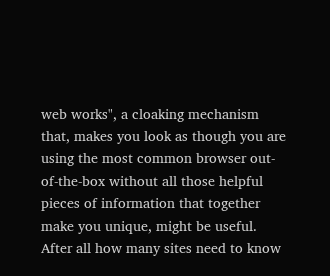web works", a cloaking mechanism that, makes you look as though you are using the most common browser out-of-the-box without all those helpful pieces of information that together make you unique, might be useful. After all how many sites need to know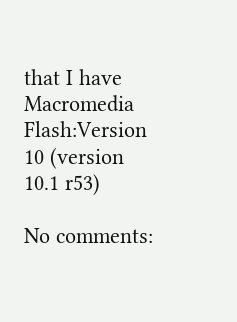that I have Macromedia Flash:Version 10 (version 10.1 r53)

No comments: